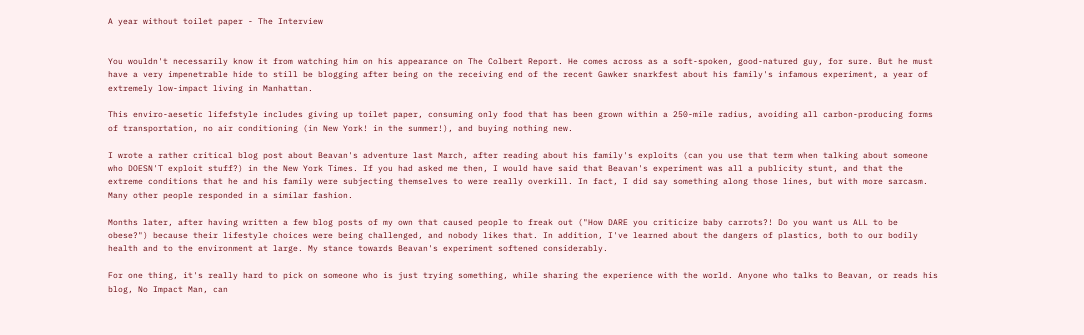A year without toilet paper - The Interview


You wouldn't necessarily know it from watching him on his appearance on The Colbert Report. He comes across as a soft-spoken, good-natured guy, for sure. But he must have a very impenetrable hide to still be blogging after being on the receiving end of the recent Gawker snarkfest about his family's infamous experiment, a year of extremely low-impact living in Manhattan.

This enviro-aesetic lifefstyle includes giving up toilet paper, consuming only food that has been grown within a 250-mile radius, avoiding all carbon-producing forms of transportation, no air conditioning (in New York! in the summer!), and buying nothing new.

I wrote a rather critical blog post about Beavan's adventure last March, after reading about his family's exploits (can you use that term when talking about someone who DOESN'T exploit stuff?) in the New York Times. If you had asked me then, I would have said that Beavan's experiment was all a publicity stunt, and that the extreme conditions that he and his family were subjecting themselves to were really overkill. In fact, I did say something along those lines, but with more sarcasm. Many other people responded in a similar fashion.

Months later, after having written a few blog posts of my own that caused people to freak out ("How DARE you criticize baby carrots?! Do you want us ALL to be obese?") because their lifestyle choices were being challenged, and nobody likes that. In addition, I've learned about the dangers of plastics, both to our bodily health and to the environment at large. My stance towards Beavan's experiment softened considerably.

For one thing, it's really hard to pick on someone who is just trying something, while sharing the experience with the world. Anyone who talks to Beavan, or reads his blog, No Impact Man, can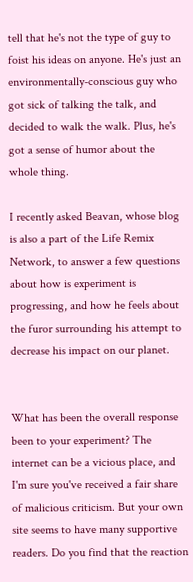tell that he's not the type of guy to foist his ideas on anyone. He's just an environmentally-conscious guy who got sick of talking the talk, and decided to walk the walk. Plus, he's got a sense of humor about the whole thing.

I recently asked Beavan, whose blog is also a part of the Life Remix Network, to answer a few questions about how is experiment is progressing, and how he feels about the furor surrounding his attempt to decrease his impact on our planet.


What has been the overall response been to your experiment? The internet can be a vicious place, and I'm sure you've received a fair share of malicious criticism. But your own site seems to have many supportive readers. Do you find that the reaction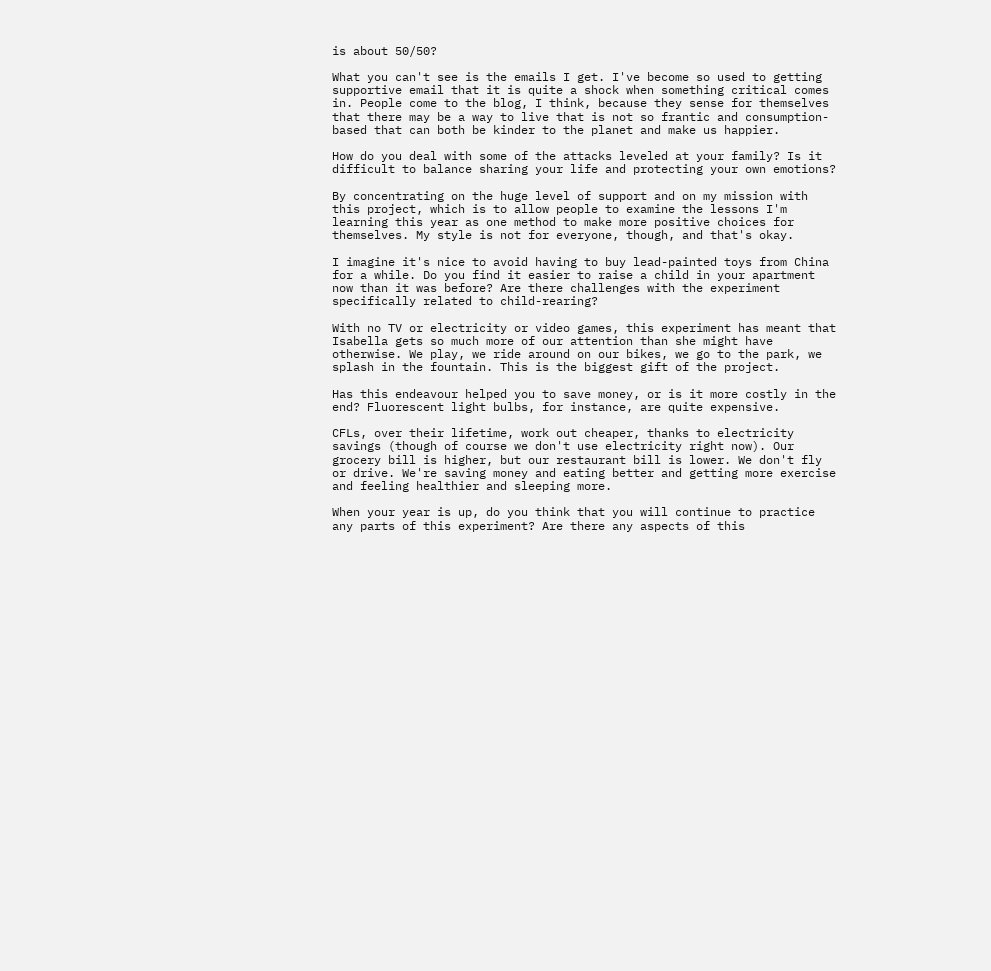is about 50/50?

What you can't see is the emails I get. I've become so used to getting supportive email that it is quite a shock when something critical comes in. People come to the blog, I think, because they sense for themselves that there may be a way to live that is not so frantic and consumption-based that can both be kinder to the planet and make us happier.

How do you deal with some of the attacks leveled at your family? Is it difficult to balance sharing your life and protecting your own emotions?

By concentrating on the huge level of support and on my mission with this project, which is to allow people to examine the lessons I'm learning this year as one method to make more positive choices for themselves. My style is not for everyone, though, and that's okay.

I imagine it's nice to avoid having to buy lead-painted toys from China for a while. Do you find it easier to raise a child in your apartment now than it was before? Are there challenges with the experiment specifically related to child-rearing?

With no TV or electricity or video games, this experiment has meant that Isabella gets so much more of our attention than she might have otherwise. We play, we ride around on our bikes, we go to the park, we splash in the fountain. This is the biggest gift of the project.

Has this endeavour helped you to save money, or is it more costly in the end? Fluorescent light bulbs, for instance, are quite expensive.

CFLs, over their lifetime, work out cheaper, thanks to electricity savings (though of course we don't use electricity right now). Our grocery bill is higher, but our restaurant bill is lower. We don't fly or drive. We're saving money and eating better and getting more exercise and feeling healthier and sleeping more.

When your year is up, do you think that you will continue to practice any parts of this experiment? Are there any aspects of this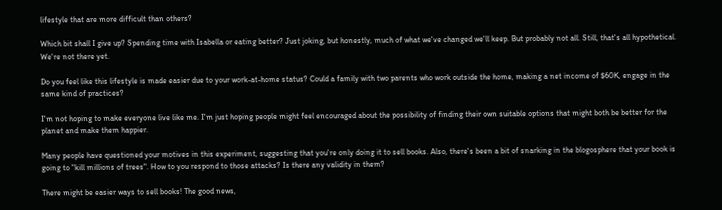lifestyle that are more difficult than others?

Which bit shall I give up? Spending time with Isabella or eating better? Just joking, but honestly, much of what we've changed we'll keep. But probably not all. Still, that's all hypothetical. We're not there yet.

Do you feel like this lifestyle is made easier due to your work-at-home status? Could a family with two parents who work outside the home, making a net income of $60K, engage in the same kind of practices?

I'm not hoping to make everyone live like me. I'm just hoping people might feel encouraged about the possibility of finding their own suitable options that might both be better for the planet and make them happier.

Many people have questioned your motives in this experiment, suggesting that you're only doing it to sell books. Also, there's been a bit of snarking in the blogosphere that your book is going to "kill millions of trees". How to you respond to those attacks? Is there any validity in them?

There might be easier ways to sell books! The good news,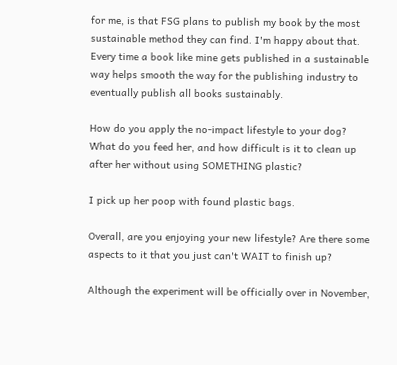for me, is that FSG plans to publish my book by the most sustainable method they can find. I'm happy about that. Every time a book like mine gets published in a sustainable way helps smooth the way for the publishing industry to eventually publish all books sustainably.

How do you apply the no-impact lifestyle to your dog? What do you feed her, and how difficult is it to clean up after her without using SOMETHING plastic?

I pick up her poop with found plastic bags.

Overall, are you enjoying your new lifestyle? Are there some aspects to it that you just can't WAIT to finish up?

Although the experiment will be officially over in November,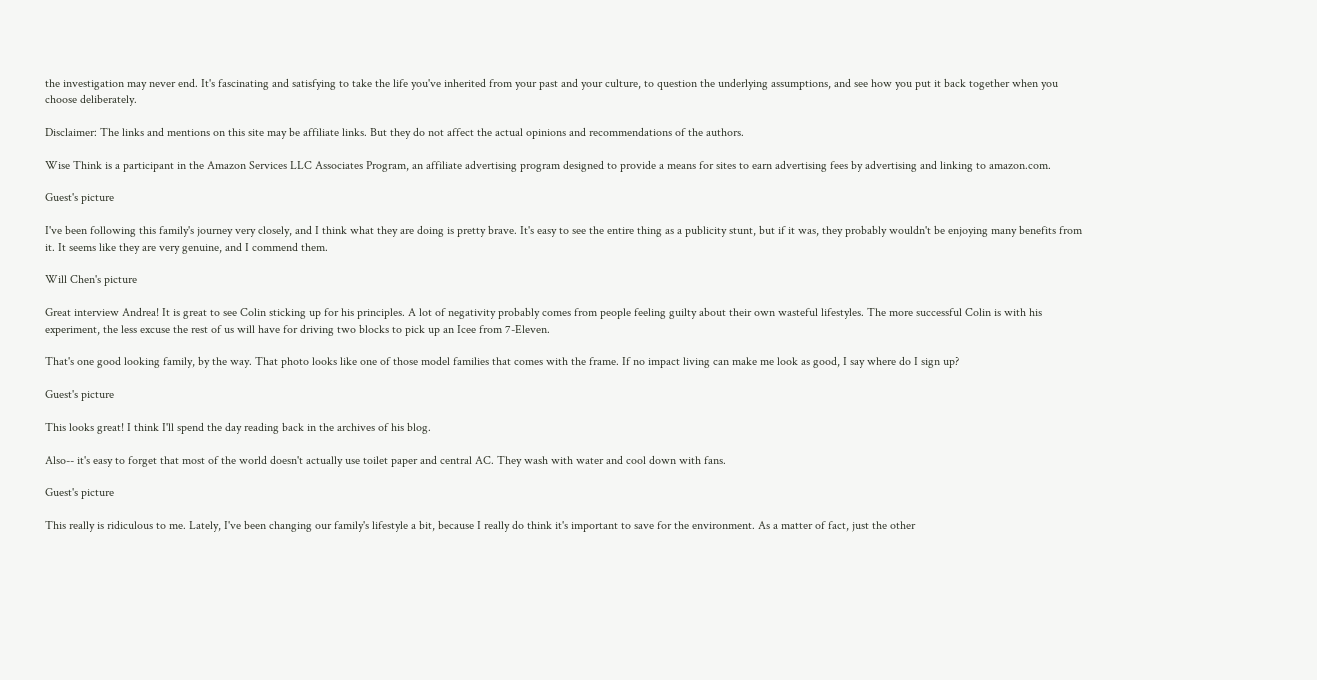the investigation may never end. It's fascinating and satisfying to take the life you've inherited from your past and your culture, to question the underlying assumptions, and see how you put it back together when you choose deliberately.

Disclaimer: The links and mentions on this site may be affiliate links. But they do not affect the actual opinions and recommendations of the authors.

Wise Think is a participant in the Amazon Services LLC Associates Program, an affiliate advertising program designed to provide a means for sites to earn advertising fees by advertising and linking to amazon.com.

Guest's picture

I've been following this family's journey very closely, and I think what they are doing is pretty brave. It's easy to see the entire thing as a publicity stunt, but if it was, they probably wouldn't be enjoying many benefits from it. It seems like they are very genuine, and I commend them.

Will Chen's picture

Great interview Andrea! It is great to see Colin sticking up for his principles. A lot of negativity probably comes from people feeling guilty about their own wasteful lifestyles. The more successful Colin is with his experiment, the less excuse the rest of us will have for driving two blocks to pick up an Icee from 7-Eleven.

That's one good looking family, by the way. That photo looks like one of those model families that comes with the frame. If no impact living can make me look as good, I say where do I sign up?

Guest's picture

This looks great! I think I'll spend the day reading back in the archives of his blog.

Also-- it's easy to forget that most of the world doesn't actually use toilet paper and central AC. They wash with water and cool down with fans.

Guest's picture

This really is ridiculous to me. Lately, I've been changing our family's lifestyle a bit, because I really do think it's important to save for the environment. As a matter of fact, just the other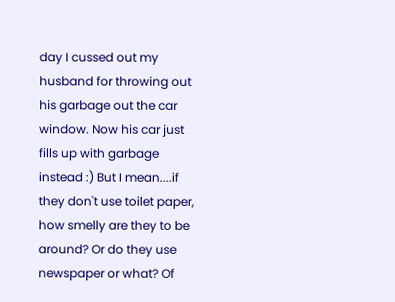day I cussed out my husband for throwing out his garbage out the car window. Now his car just fills up with garbage instead :) But I mean....if they don't use toilet paper, how smelly are they to be around? Or do they use newspaper or what? Of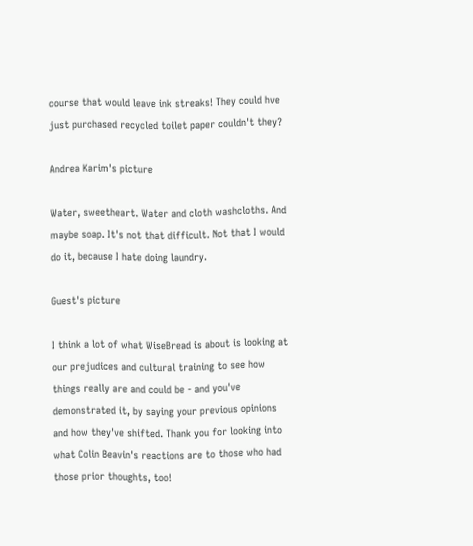course that would leave ink streaks! They could hve just purchased recycled toilet paper couldn't they?

Andrea Karim's picture

Water, sweetheart. Water and cloth washcloths. And maybe soap. It's not that difficult. Not that I would do it, because I hate doing laundry.

Guest's picture

I think a lot of what WiseBread is about is looking at our prejudices and cultural training to see how things really are and could be - and you've demonstrated it, by saying your previous opinions and how they've shifted. Thank you for looking into what Colin Beavin's reactions are to those who had those prior thoughts, too!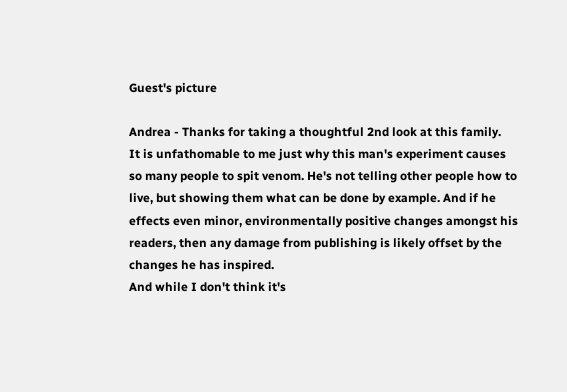Guest's picture

Andrea - Thanks for taking a thoughtful 2nd look at this family.
It is unfathomable to me just why this man's experiment causes so many people to spit venom. He's not telling other people how to live, but showing them what can be done by example. And if he effects even minor, environmentally positive changes amongst his readers, then any damage from publishing is likely offset by the changes he has inspired.
And while I don't think it's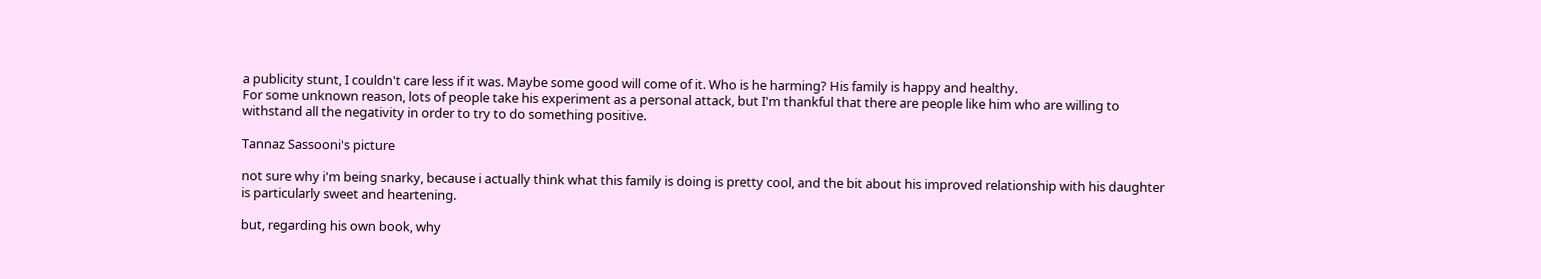a publicity stunt, I couldn't care less if it was. Maybe some good will come of it. Who is he harming? His family is happy and healthy.
For some unknown reason, lots of people take his experiment as a personal attack, but I'm thankful that there are people like him who are willing to withstand all the negativity in order to try to do something positive.

Tannaz Sassooni's picture

not sure why i'm being snarky, because i actually think what this family is doing is pretty cool, and the bit about his improved relationship with his daughter is particularly sweet and heartening.

but, regarding his own book, why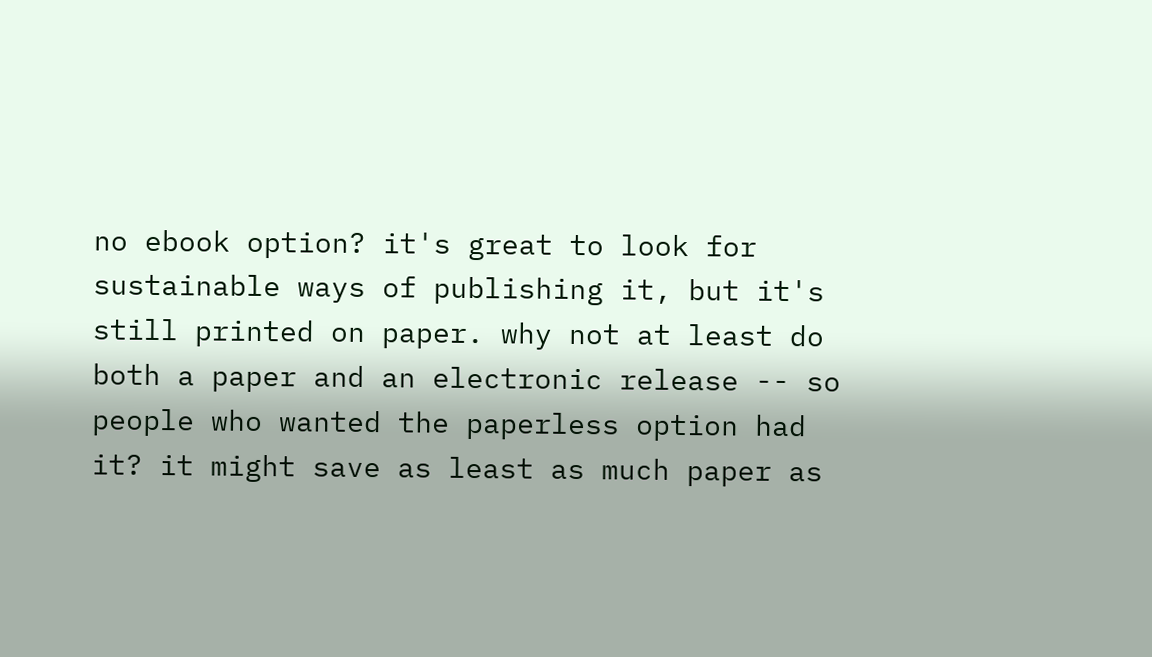no ebook option? it's great to look for sustainable ways of publishing it, but it's still printed on paper. why not at least do both a paper and an electronic release -- so people who wanted the paperless option had it? it might save as least as much paper as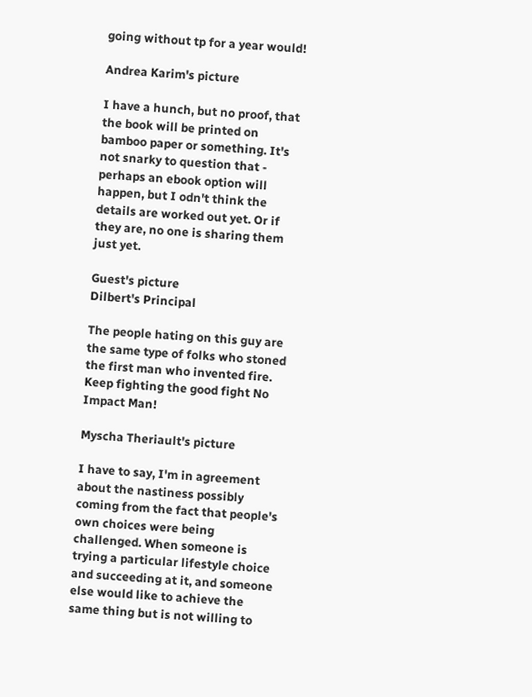going without tp for a year would!

Andrea Karim's picture

I have a hunch, but no proof, that the book will be printed on bamboo paper or something. It's not snarky to question that - perhaps an ebook option will happen, but I odn't think the details are worked out yet. Or if they are, no one is sharing them just yet.

Guest's picture
Dilbert's Principal

The people hating on this guy are the same type of folks who stoned the first man who invented fire. Keep fighting the good fight No Impact Man!

Myscha Theriault's picture

I have to say, I'm in agreement about the nastiness possibly coming from the fact that people's own choices were being challenged. When someone is trying a particular lifestyle choice and succeeding at it, and someone else would like to achieve the same thing but is not willing to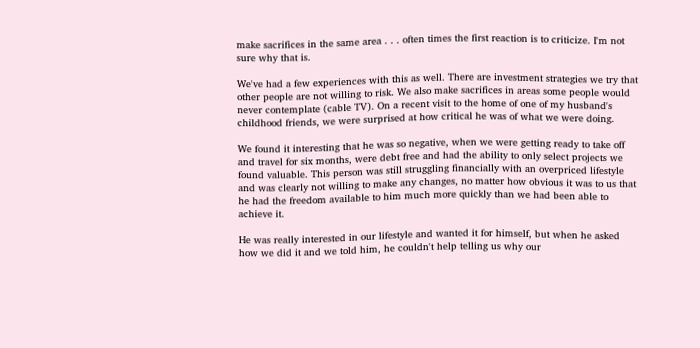make sacrifices in the same area . . . often times the first reaction is to criticize. I'm not sure why that is.

We've had a few experiences with this as well. There are investment strategies we try that other people are not willing to risk. We also make sacrifices in areas some people would never contemplate (cable TV). On a recent visit to the home of one of my husband's childhood friends, we were surprised at how critical he was of what we were doing.

We found it interesting that he was so negative, when we were getting ready to take off and travel for six months, were debt free and had the ability to only select projects we found valuable. This person was still struggling financially with an overpriced lifestyle and was clearly not willing to make any changes, no matter how obvious it was to us that he had the freedom available to him much more quickly than we had been able to achieve it.

He was really interested in our lifestyle and wanted it for himself, but when he asked how we did it and we told him, he couldn't help telling us why our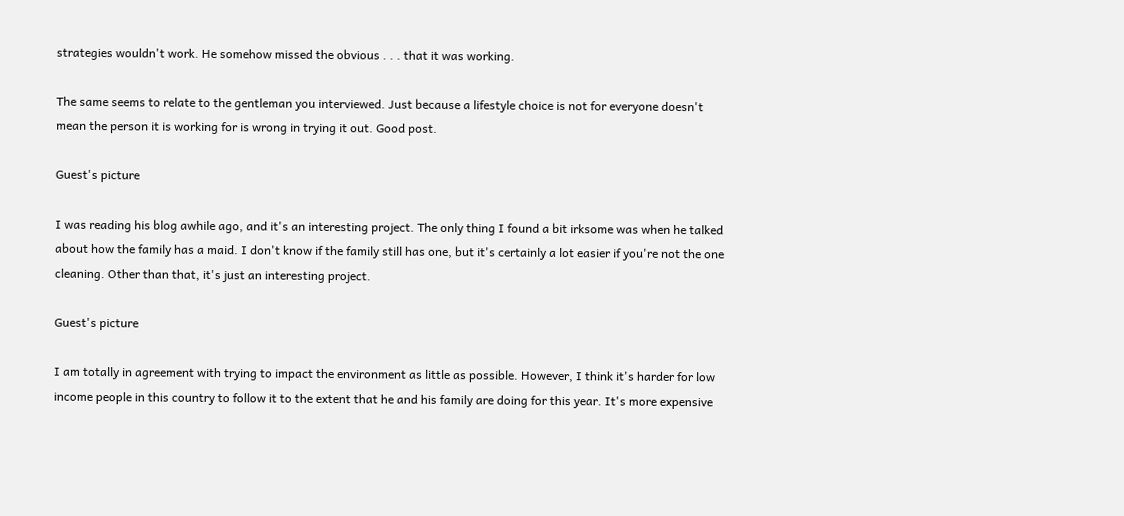strategies wouldn't work. He somehow missed the obvious . . . that it was working.

The same seems to relate to the gentleman you interviewed. Just because a lifestyle choice is not for everyone doesn't mean the person it is working for is wrong in trying it out. Good post.

Guest's picture

I was reading his blog awhile ago, and it's an interesting project. The only thing I found a bit irksome was when he talked about how the family has a maid. I don't know if the family still has one, but it's certainly a lot easier if you're not the one cleaning. Other than that, it's just an interesting project.

Guest's picture

I am totally in agreement with trying to impact the environment as little as possible. However, I think it's harder for low income people in this country to follow it to the extent that he and his family are doing for this year. It's more expensive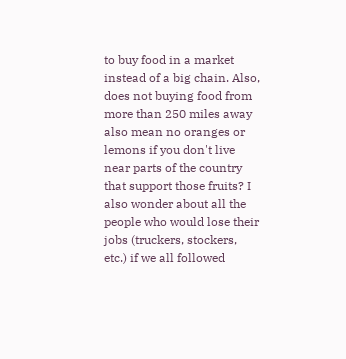to buy food in a market instead of a big chain. Also, does not buying food from more than 250 miles away also mean no oranges or lemons if you don't live near parts of the country that support those fruits? I also wonder about all the people who would lose their jobs (truckers, stockers, etc.) if we all followed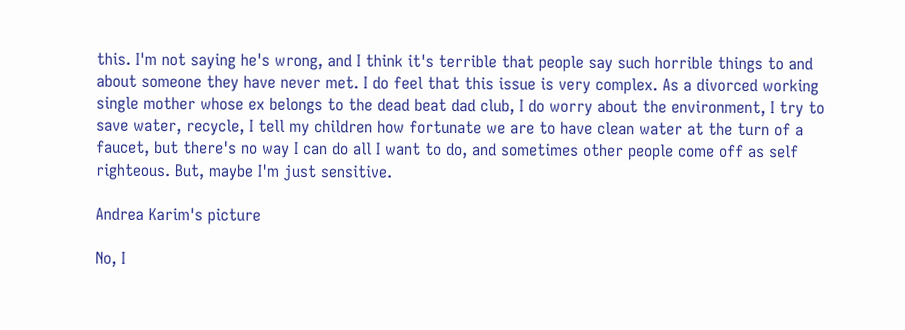this. I'm not saying he's wrong, and I think it's terrible that people say such horrible things to and about someone they have never met. I do feel that this issue is very complex. As a divorced working single mother whose ex belongs to the dead beat dad club, I do worry about the environment, I try to save water, recycle, I tell my children how fortunate we are to have clean water at the turn of a faucet, but there's no way I can do all I want to do, and sometimes other people come off as self righteous. But, maybe I'm just sensitive.

Andrea Karim's picture

No, I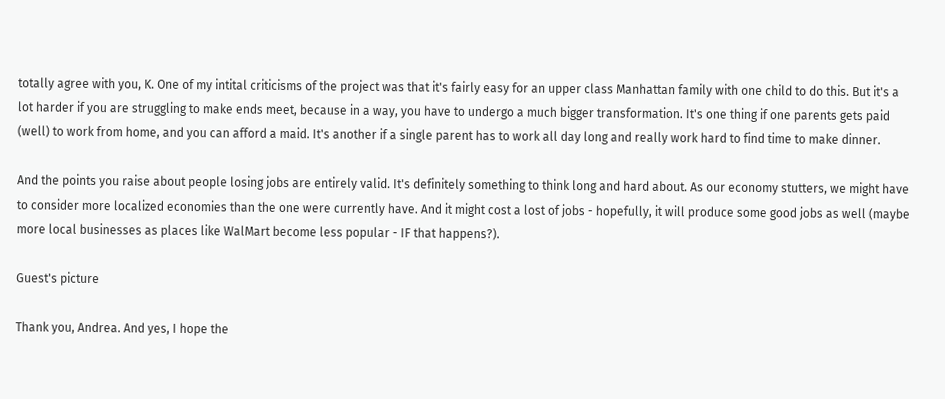totally agree with you, K. One of my intital criticisms of the project was that it's fairly easy for an upper class Manhattan family with one child to do this. But it's a lot harder if you are struggling to make ends meet, because in a way, you have to undergo a much bigger transformation. It's one thing if one parents gets paid (well) to work from home, and you can afford a maid. It's another if a single parent has to work all day long and really work hard to find time to make dinner.

And the points you raise about people losing jobs are entirely valid. It's definitely something to think long and hard about. As our economy stutters, we might have to consider more localized economies than the one were currently have. And it might cost a lost of jobs - hopefully, it will produce some good jobs as well (maybe more local businesses as places like WalMart become less popular - IF that happens?).

Guest's picture

Thank you, Andrea. And yes, I hope the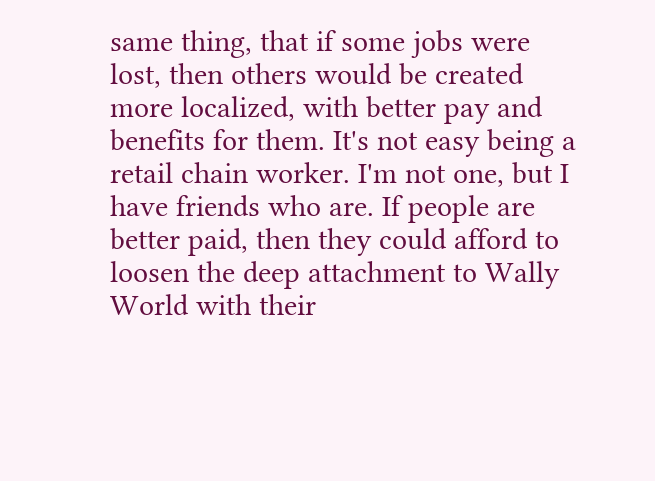same thing, that if some jobs were lost, then others would be created more localized, with better pay and benefits for them. It's not easy being a retail chain worker. I'm not one, but I have friends who are. If people are better paid, then they could afford to loosen the deep attachment to Wally World with their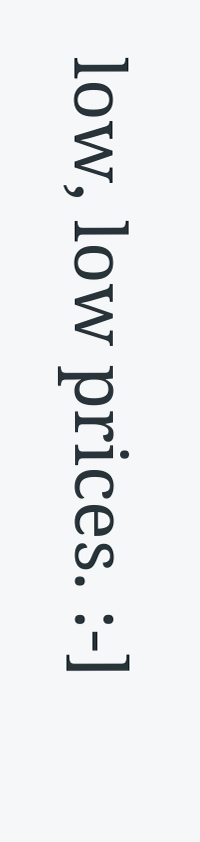low, low prices. :-]